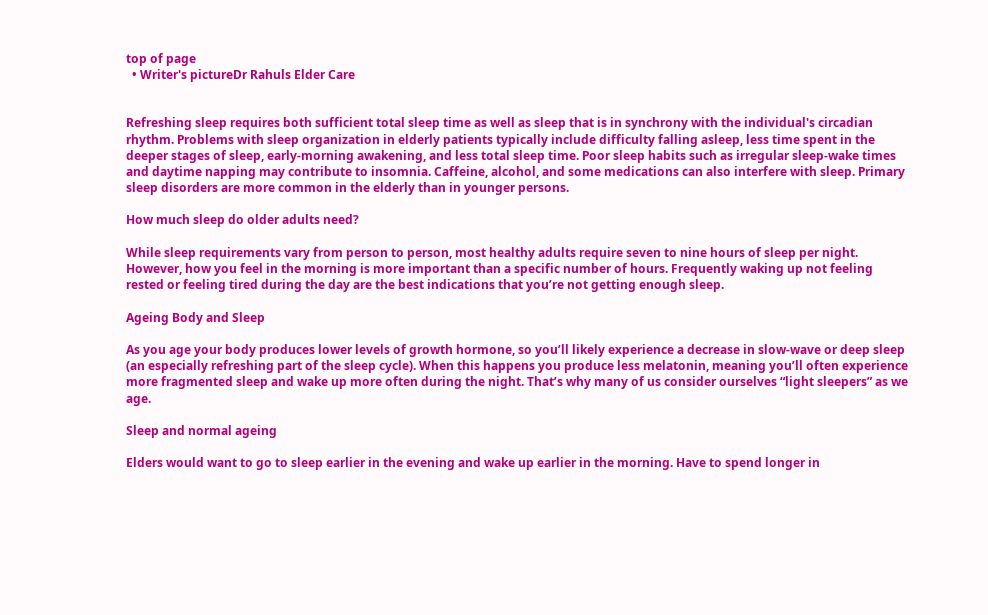top of page
  • Writer's pictureDr Rahuls Elder Care


Refreshing sleep requires both sufficient total sleep time as well as sleep that is in synchrony with the individual's circadian rhythm. Problems with sleep organization in elderly patients typically include difficulty falling asleep, less time spent in the deeper stages of sleep, early-morning awakening, and less total sleep time. Poor sleep habits such as irregular sleep-wake times and daytime napping may contribute to insomnia. Caffeine, alcohol, and some medications can also interfere with sleep. Primary sleep disorders are more common in the elderly than in younger persons.

How much sleep do older adults need?

While sleep requirements vary from person to person, most healthy adults require seven to nine hours of sleep per night. However, how you feel in the morning is more important than a specific number of hours. Frequently waking up not feeling rested or feeling tired during the day are the best indications that you’re not getting enough sleep.

Ageing Body and Sleep

As you age your body produces lower levels of growth hormone, so you’ll likely experience a decrease in slow-wave or deep sleep (an especially refreshing part of the sleep cycle). When this happens you produce less melatonin, meaning you’ll often experience more fragmented sleep and wake up more often during the night. That’s why many of us consider ourselves “light sleepers” as we age.

Sleep and normal ageing

Elders would want to go to sleep earlier in the evening and wake up earlier in the morning. Have to spend longer in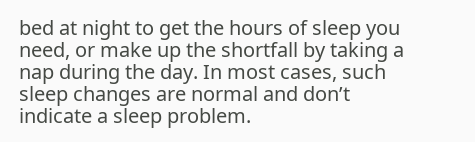bed at night to get the hours of sleep you need, or make up the shortfall by taking a nap during the day. In most cases, such sleep changes are normal and don’t indicate a sleep problem.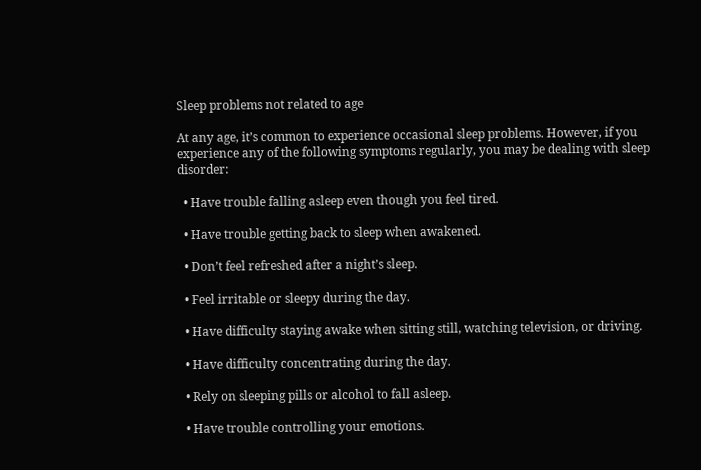Sleep problems not related to age

At any age, it’s common to experience occasional sleep problems. However, if you experience any of the following symptoms regularly, you may be dealing with sleep disorder:

  • Have trouble falling asleep even though you feel tired.

  • Have trouble getting back to sleep when awakened.

  • Don’t feel refreshed after a night’s sleep.

  • Feel irritable or sleepy during the day.

  • Have difficulty staying awake when sitting still, watching television, or driving.

  • Have difficulty concentrating during the day.

  • Rely on sleeping pills or alcohol to fall asleep.

  • Have trouble controlling your emotions.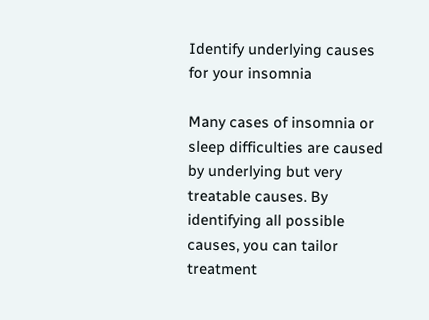Identify underlying causes for your insomnia

Many cases of insomnia or sleep difficulties are caused by underlying but very treatable causes. By identifying all possible causes, you can tailor treatment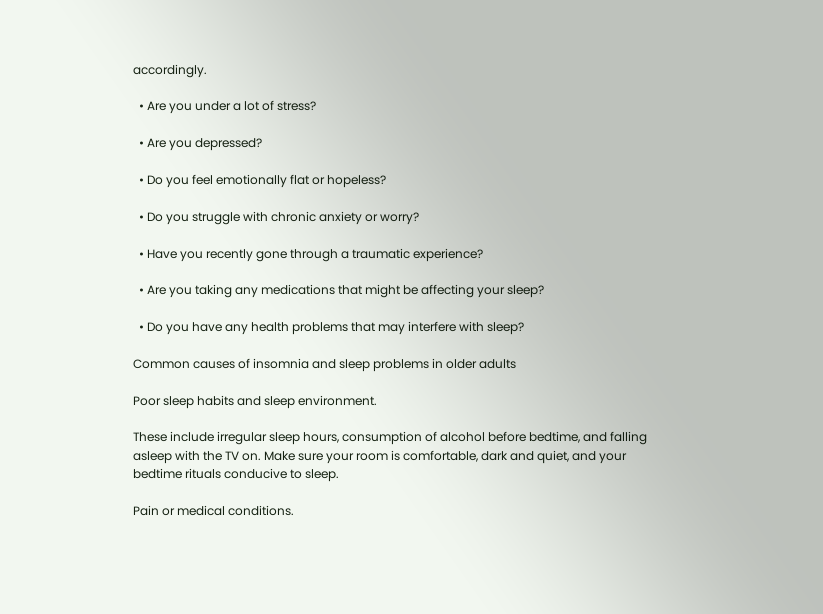accordingly.

  • Are you under a lot of stress?

  • Are you depressed?

  • Do you feel emotionally flat or hopeless?

  • Do you struggle with chronic anxiety or worry?

  • Have you recently gone through a traumatic experience?

  • Are you taking any medications that might be affecting your sleep?

  • Do you have any health problems that may interfere with sleep?

Common causes of insomnia and sleep problems in older adults

Poor sleep habits and sleep environment.

These include irregular sleep hours, consumption of alcohol before bedtime, and falling asleep with the TV on. Make sure your room is comfortable, dark and quiet, and your bedtime rituals conducive to sleep.

Pain or medical conditions.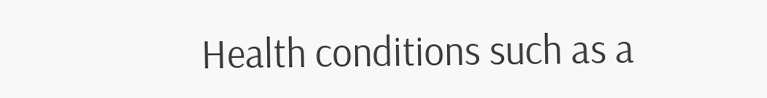Health conditions such as a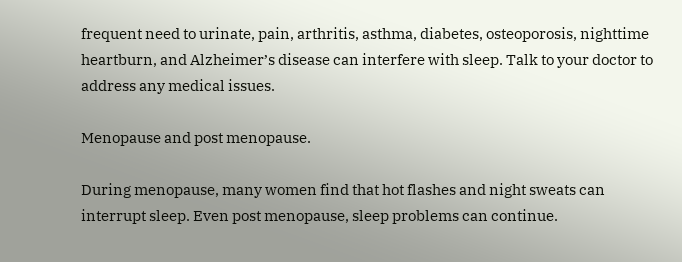frequent need to urinate, pain, arthritis, asthma, diabetes, osteoporosis, nighttime heartburn, and Alzheimer’s disease can interfere with sleep. Talk to your doctor to address any medical issues.

Menopause and post menopause.

During menopause, many women find that hot flashes and night sweats can interrupt sleep. Even post menopause, sleep problems can continue.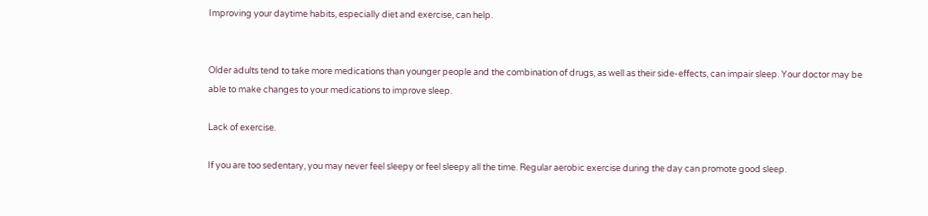Improving your daytime habits, especially diet and exercise, can help.


Older adults tend to take more medications than younger people and the combination of drugs, as well as their side-effects, can impair sleep. Your doctor may be able to make changes to your medications to improve sleep.

Lack of exercise.

If you are too sedentary, you may never feel sleepy or feel sleepy all the time. Regular aerobic exercise during the day can promote good sleep.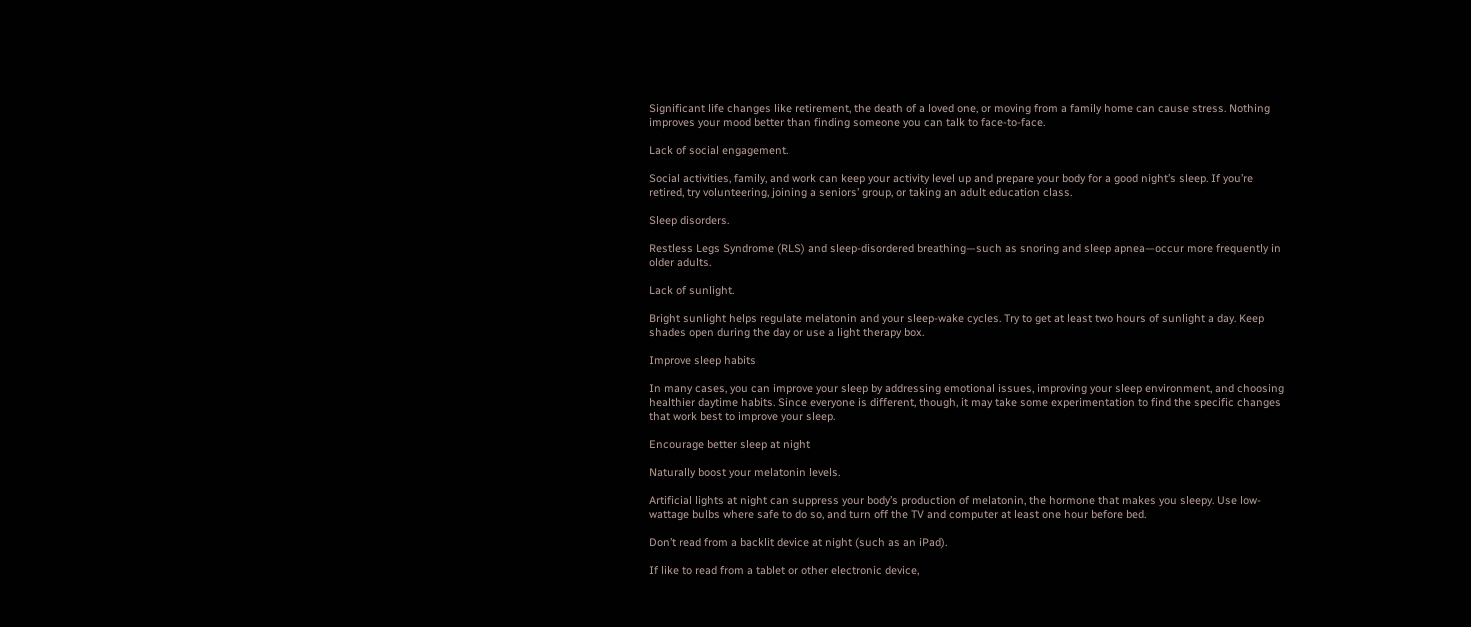Significant life changes like retirement, the death of a loved one, or moving from a family home can cause stress. Nothing improves your mood better than finding someone you can talk to face-to-face.

Lack of social engagement.

Social activities, family, and work can keep your activity level up and prepare your body for a good night’s sleep. If you’re retired, try volunteering, joining a seniors’ group, or taking an adult education class.

Sleep disorders.

Restless Legs Syndrome (RLS) and sleep-disordered breathing—such as snoring and sleep apnea—occur more frequently in older adults.

Lack of sunlight.

Bright sunlight helps regulate melatonin and your sleep-wake cycles. Try to get at least two hours of sunlight a day. Keep shades open during the day or use a light therapy box.

Improve sleep habits

In many cases, you can improve your sleep by addressing emotional issues, improving your sleep environment, and choosing healthier daytime habits. Since everyone is different, though, it may take some experimentation to find the specific changes that work best to improve your sleep.

Encourage better sleep at night

Naturally boost your melatonin levels.

Artificial lights at night can suppress your body’s production of melatonin, the hormone that makes you sleepy. Use low-wattage bulbs where safe to do so, and turn off the TV and computer at least one hour before bed.

Don’t read from a backlit device at night (such as an iPad).

If like to read from a tablet or other electronic device,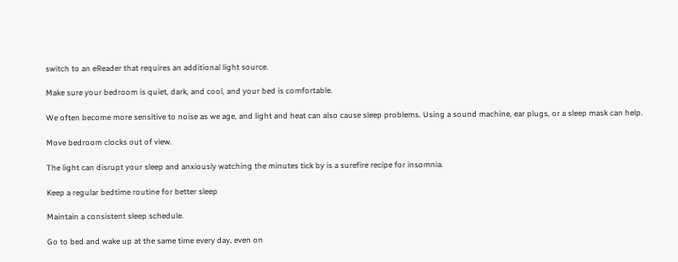switch to an eReader that requires an additional light source.

Make sure your bedroom is quiet, dark, and cool, and your bed is comfortable.

We often become more sensitive to noise as we age, and light and heat can also cause sleep problems. Using a sound machine, ear plugs, or a sleep mask can help.

Move bedroom clocks out of view.

The light can disrupt your sleep and anxiously watching the minutes tick by is a surefire recipe for insomnia.

Keep a regular bedtime routine for better sleep

Maintain a consistent sleep schedule.

Go to bed and wake up at the same time every day, even on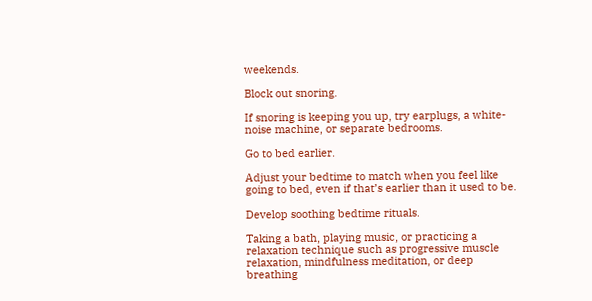weekends.

Block out snoring.

If snoring is keeping you up, try earplugs, a white-noise machine, or separate bedrooms.

Go to bed earlier.

Adjust your bedtime to match when you feel like going to bed, even if that’s earlier than it used to be.

Develop soothing bedtime rituals.

Taking a bath, playing music, or practicing a relaxation technique such as progressive muscle relaxation, mindfulness meditation, or deep breathing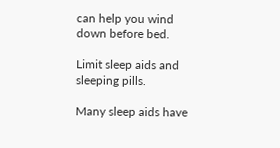can help you wind down before bed.

Limit sleep aids and sleeping pills.

Many sleep aids have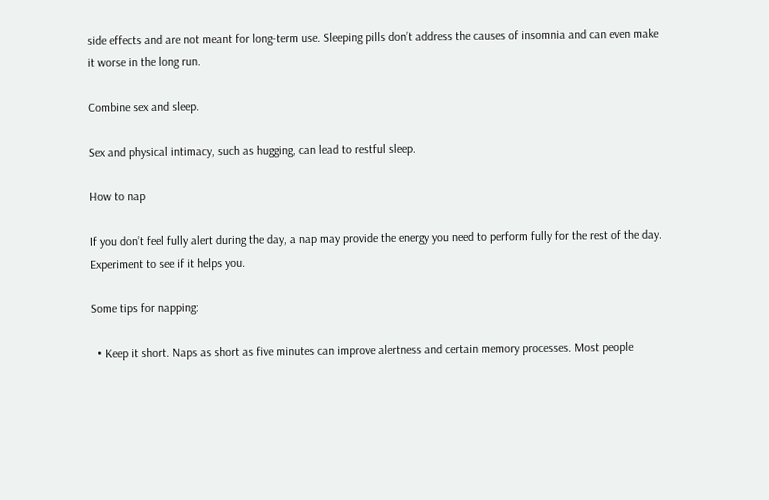side effects and are not meant for long-term use. Sleeping pills don’t address the causes of insomnia and can even make it worse in the long run.

Combine sex and sleep.

Sex and physical intimacy, such as hugging, can lead to restful sleep.

How to nap

If you don’t feel fully alert during the day, a nap may provide the energy you need to perform fully for the rest of the day. Experiment to see if it helps you.

Some tips for napping:

  • Keep it short. Naps as short as five minutes can improve alertness and certain memory processes. Most people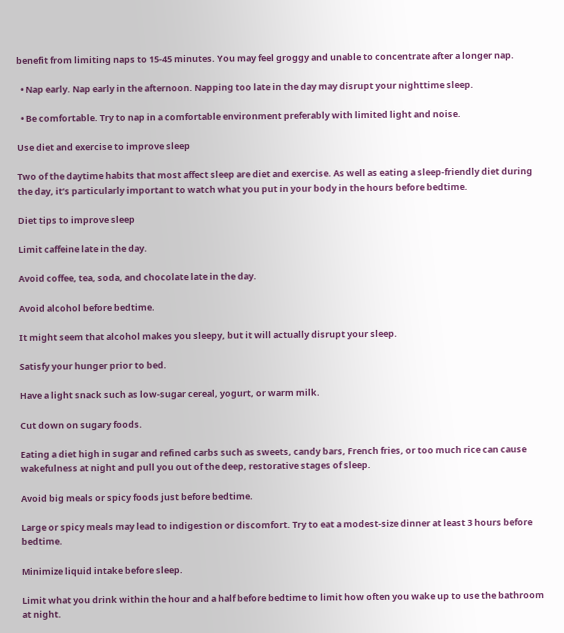benefit from limiting naps to 15-45 minutes. You may feel groggy and unable to concentrate after a longer nap.

  • Nap early. Nap early in the afternoon. Napping too late in the day may disrupt your nighttime sleep.

  • Be comfortable. Try to nap in a comfortable environment preferably with limited light and noise.

Use diet and exercise to improve sleep

Two of the daytime habits that most affect sleep are diet and exercise. As well as eating a sleep-friendly diet during the day, it’s particularly important to watch what you put in your body in the hours before bedtime.

Diet tips to improve sleep

Limit caffeine late in the day.

Avoid coffee, tea, soda, and chocolate late in the day.

Avoid alcohol before bedtime.

It might seem that alcohol makes you sleepy, but it will actually disrupt your sleep.

Satisfy your hunger prior to bed.

Have a light snack such as low-sugar cereal, yogurt, or warm milk.

Cut down on sugary foods.

Eating a diet high in sugar and refined carbs such as sweets, candy bars, French fries, or too much rice can cause wakefulness at night and pull you out of the deep, restorative stages of sleep.

Avoid big meals or spicy foods just before bedtime.

Large or spicy meals may lead to indigestion or discomfort. Try to eat a modest-size dinner at least 3 hours before bedtime.

Minimize liquid intake before sleep.

Limit what you drink within the hour and a half before bedtime to limit how often you wake up to use the bathroom at night.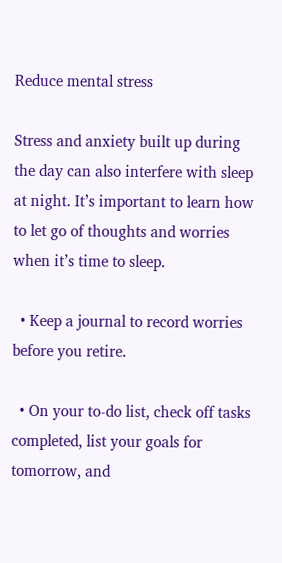Reduce mental stress

Stress and anxiety built up during the day can also interfere with sleep at night. It’s important to learn how to let go of thoughts and worries when it’s time to sleep.

  • Keep a journal to record worries before you retire.

  • On your to-do list, check off tasks completed, list your goals for tomorrow, and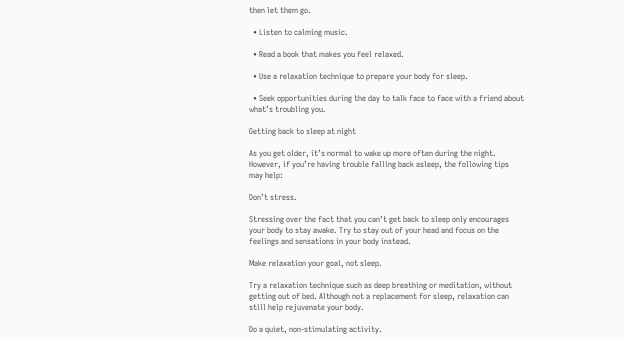then let them go.

  • Listen to calming music.

  • Read a book that makes you feel relaxed.

  • Use a relaxation technique to prepare your body for sleep.

  • Seek opportunities during the day to talk face to face with a friend about what’s troubling you.

Getting back to sleep at night

As you get older, it’s normal to wake up more often during the night. However, if you’re having trouble falling back asleep, the following tips may help:

Don’t stress.

Stressing over the fact that you can’t get back to sleep only encourages your body to stay awake. Try to stay out of your head and focus on the feelings and sensations in your body instead.

Make relaxation your goal, not sleep.

Try a relaxation technique such as deep breathing or meditation, without getting out of bed. Although not a replacement for sleep, relaxation can still help rejuvenate your body.

Do a quiet, non-stimulating activity.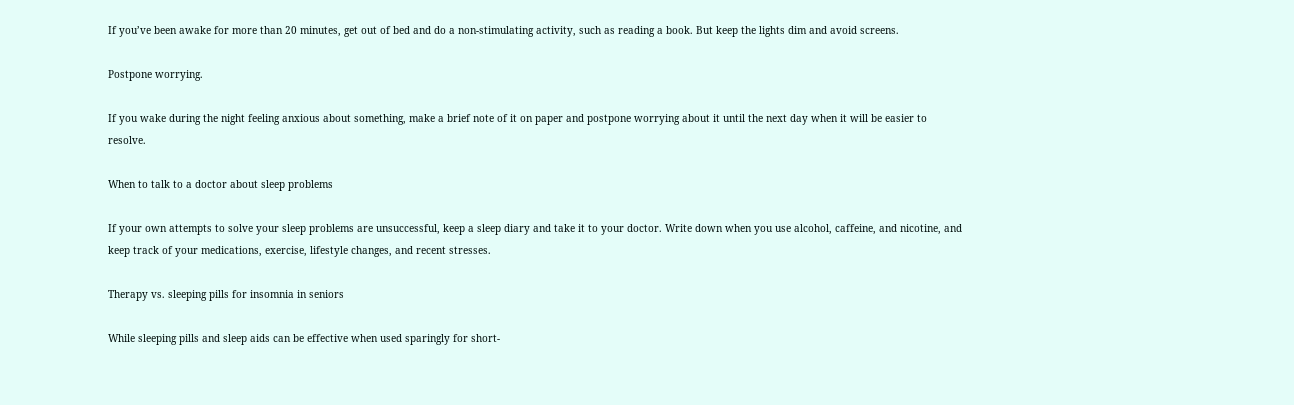If you’ve been awake for more than 20 minutes, get out of bed and do a non-stimulating activity, such as reading a book. But keep the lights dim and avoid screens.

Postpone worrying.

If you wake during the night feeling anxious about something, make a brief note of it on paper and postpone worrying about it until the next day when it will be easier to resolve.

When to talk to a doctor about sleep problems

If your own attempts to solve your sleep problems are unsuccessful, keep a sleep diary and take it to your doctor. Write down when you use alcohol, caffeine, and nicotine, and keep track of your medications, exercise, lifestyle changes, and recent stresses.

Therapy vs. sleeping pills for insomnia in seniors

While sleeping pills and sleep aids can be effective when used sparingly for short-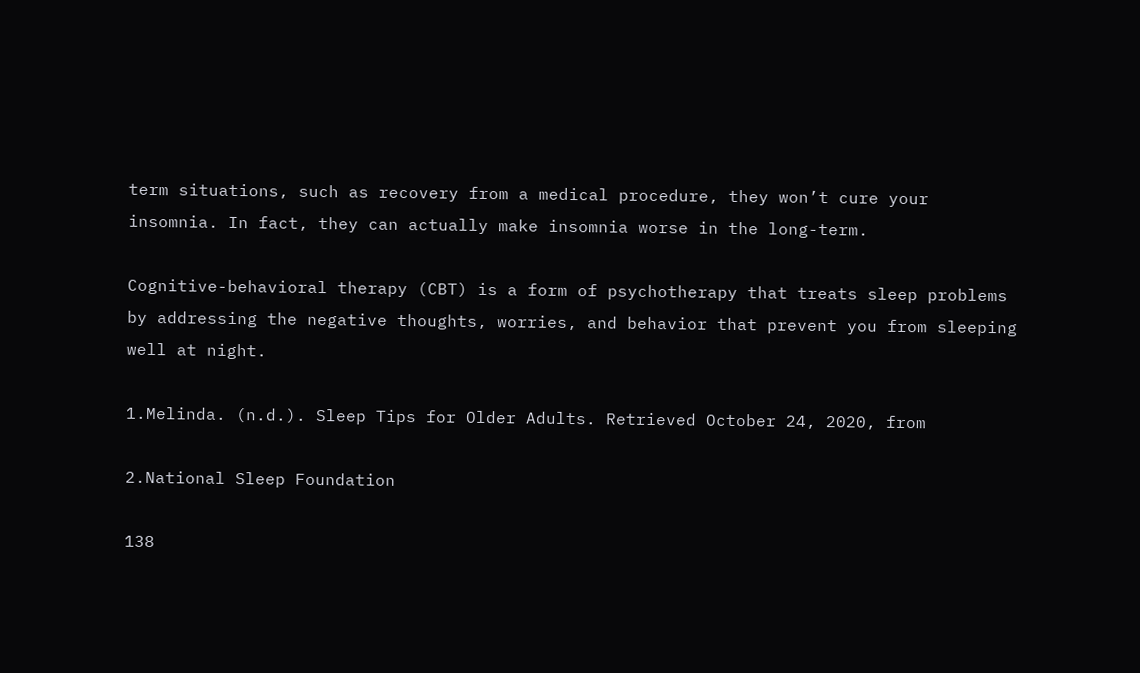term situations, such as recovery from a medical procedure, they won’t cure your insomnia. In fact, they can actually make insomnia worse in the long-term.

Cognitive-behavioral therapy (CBT) is a form of psychotherapy that treats sleep problems by addressing the negative thoughts, worries, and behavior that prevent you from sleeping well at night.

1.Melinda. (n.d.). Sleep Tips for Older Adults. Retrieved October 24, 2020, from

2.National Sleep Foundation

138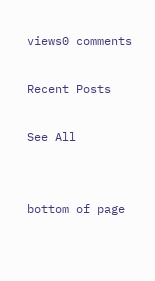views0 comments

Recent Posts

See All


bottom of page